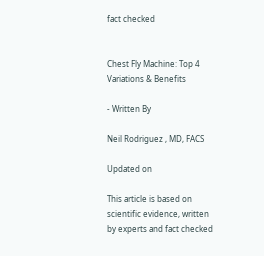fact checked


Chest Fly Machine: Top 4 Variations & Benefits

- Written By

Neil Rodriguez , MD, FACS

Updated on

This article is based on scientific evidence, written by experts and fact checked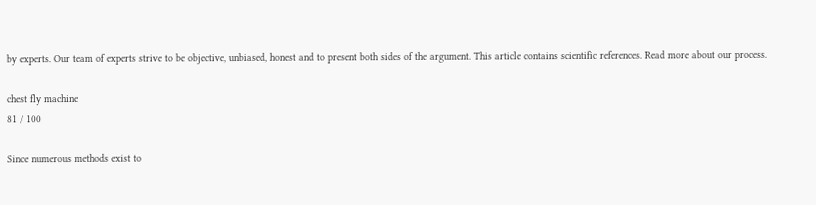by experts. Our team of experts strive to be objective, unbiased, honest and to present both sides of the argument. This article contains scientific references. Read more about our process.

chest fly machine
81 / 100

Since numerous methods exist to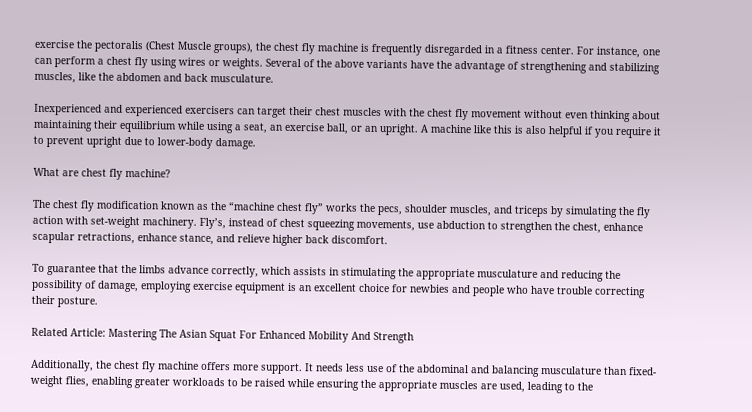exercise the pectoralis (Chest Muscle groups), the chest fly machine is frequently disregarded in a fitness center. For instance, one can perform a chest fly using wires or weights. Several of the above variants have the advantage of strengthening and stabilizing muscles, like the abdomen and back musculature.

Inexperienced and experienced exercisers can target their chest muscles with the chest fly movement without even thinking about maintaining their equilibrium while using a seat, an exercise ball, or an upright. A machine like this is also helpful if you require it to prevent upright due to lower-body damage.

What are chest fly machine?

The chest fly modification known as the “machine chest fly” works the pecs, shoulder muscles, and triceps by simulating the fly action with set-weight machinery. Fly’s, instead of chest squeezing movements, use abduction to strengthen the chest, enhance scapular retractions, enhance stance, and relieve higher back discomfort.

To guarantee that the limbs advance correctly, which assists in stimulating the appropriate musculature and reducing the possibility of damage, employing exercise equipment is an excellent choice for newbies and people who have trouble correcting their posture.

Related Article: Mastering The Asian Squat For Enhanced Mobility And Strength

Additionally, the chest fly machine offers more support. It needs less use of the abdominal and balancing musculature than fixed-weight flies, enabling greater workloads to be raised while ensuring the appropriate muscles are used, leading to the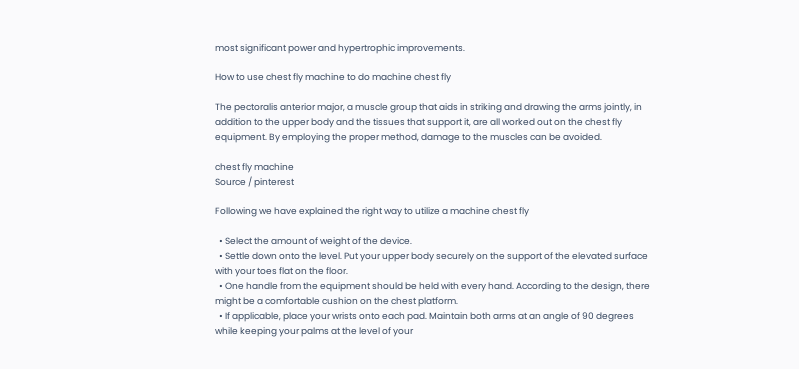most significant power and hypertrophic improvements.

How to use chest fly machine to do machine chest fly

The pectoralis anterior major, a muscle group that aids in striking and drawing the arms jointly, in addition to the upper body and the tissues that support it, are all worked out on the chest fly equipment. By employing the proper method, damage to the muscles can be avoided.

chest fly machine
Source / pinterest

Following we have explained the right way to utilize a machine chest fly

  • Select the amount of weight of the device.
  • Settle down onto the level. Put your upper body securely on the support of the elevated surface with your toes flat on the floor.
  • One handle from the equipment should be held with every hand. According to the design, there might be a comfortable cushion on the chest platform.
  • If applicable, place your wrists onto each pad. Maintain both arms at an angle of 90 degrees while keeping your palms at the level of your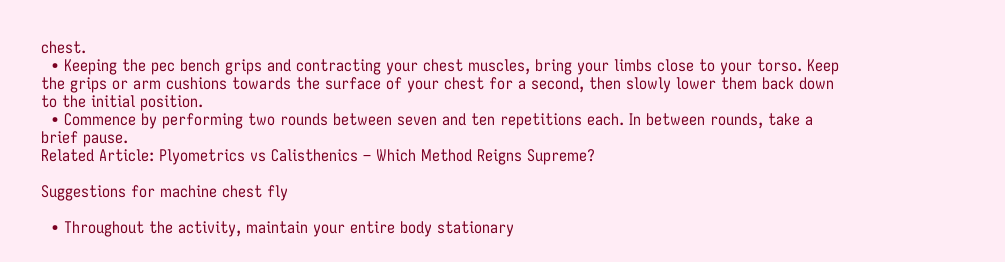chest.
  • Keeping the pec bench grips and contracting your chest muscles, bring your limbs close to your torso. Keep the grips or arm cushions towards the surface of your chest for a second, then slowly lower them back down to the initial position.
  • Commence by performing two rounds between seven and ten repetitions each. In between rounds, take a brief pause.
Related Article: Plyometrics vs Calisthenics – Which Method Reigns Supreme?

Suggestions for machine chest fly

  • Throughout the activity, maintain your entire body stationary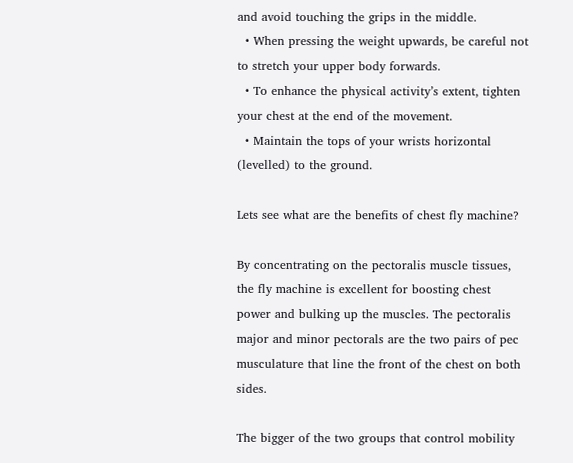and avoid touching the grips in the middle.
  • When pressing the weight upwards, be careful not to stretch your upper body forwards.
  • To enhance the physical activity’s extent, tighten your chest at the end of the movement.
  • Maintain the tops of your wrists horizontal (levelled) to the ground.

Lets see what are the benefits of chest fly machine?

By concentrating on the pectoralis muscle tissues, the fly machine is excellent for boosting chest power and bulking up the muscles. The pectoralis major and minor pectorals are the two pairs of pec musculature that line the front of the chest on both sides.

The bigger of the two groups that control mobility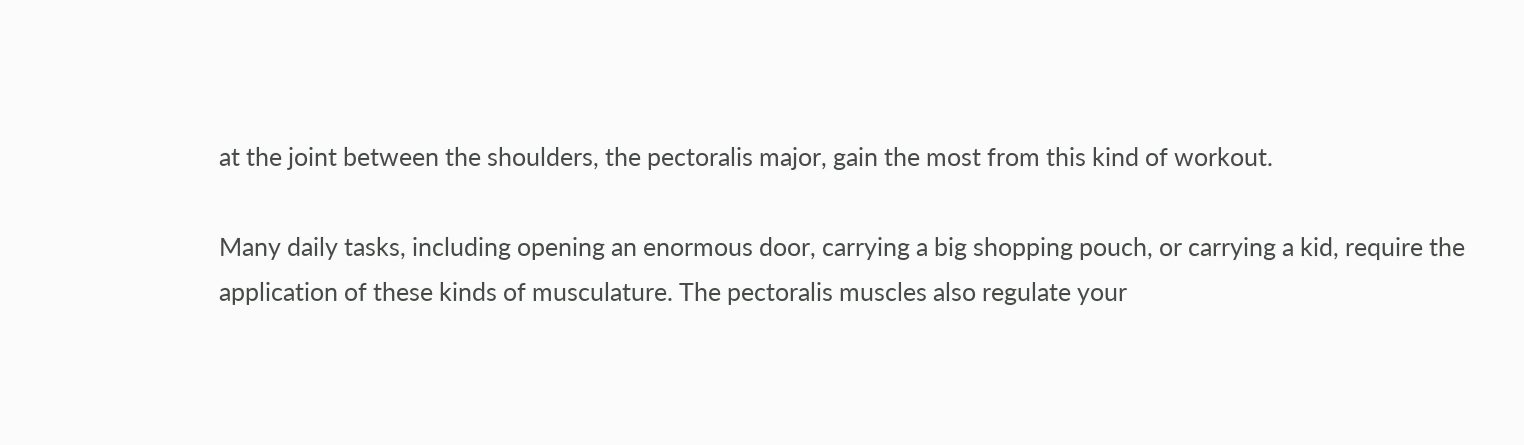at the joint between the shoulders, the pectoralis major, gain the most from this kind of workout.

Many daily tasks, including opening an enormous door, carrying a big shopping pouch, or carrying a kid, require the application of these kinds of musculature. The pectoralis muscles also regulate your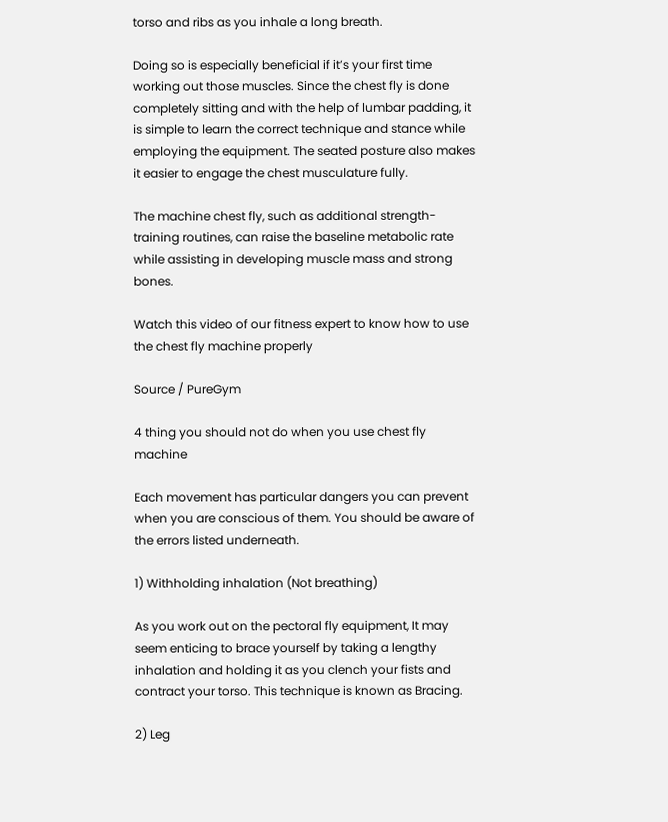torso and ribs as you inhale a long breath.

Doing so is especially beneficial if it’s your first time working out those muscles. Since the chest fly is done completely sitting and with the help of lumbar padding, it is simple to learn the correct technique and stance while employing the equipment. The seated posture also makes it easier to engage the chest musculature fully.

The machine chest fly, such as additional strength-training routines, can raise the baseline metabolic rate while assisting in developing muscle mass and strong bones.

Watch this video of our fitness expert to know how to use the chest fly machine properly

Source / PureGym

4 thing you should not do when you use chest fly machine

Each movement has particular dangers you can prevent when you are conscious of them. You should be aware of the errors listed underneath.

1) Withholding inhalation (Not breathing)

As you work out on the pectoral fly equipment, It may seem enticing to brace yourself by taking a lengthy inhalation and holding it as you clench your fists and contract your torso. This technique is known as Bracing.

2) Leg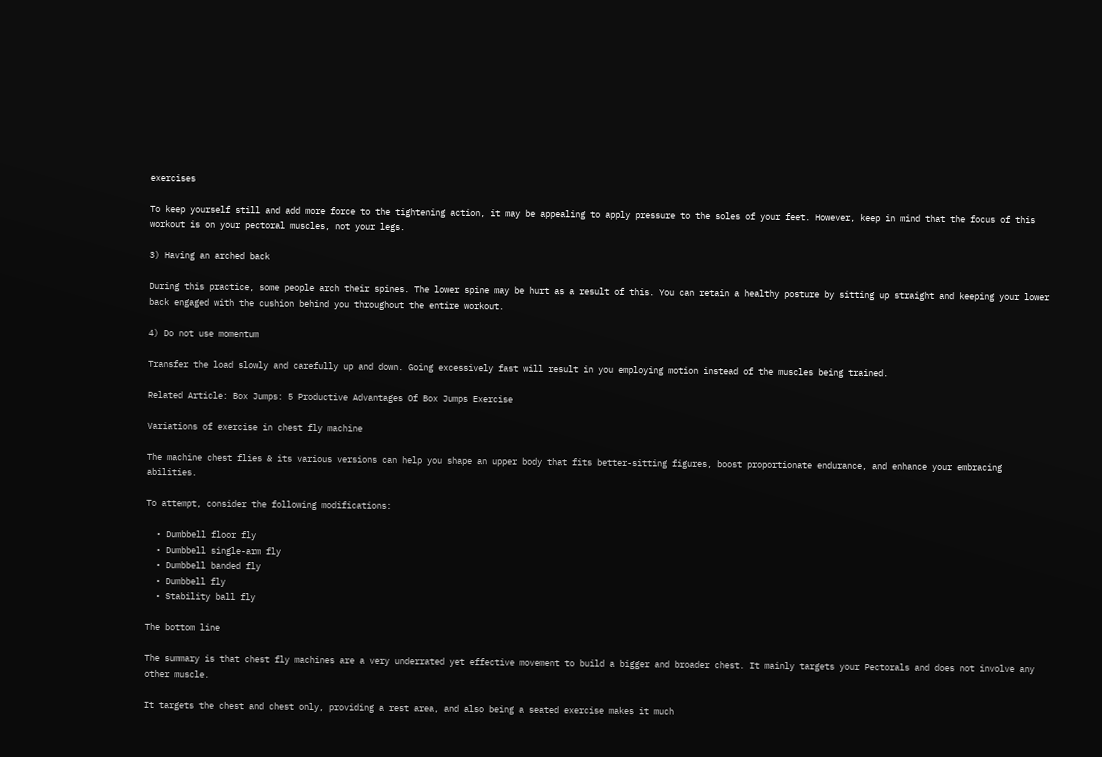exercises

To keep yourself still and add more force to the tightening action, it may be appealing to apply pressure to the soles of your feet. However, keep in mind that the focus of this workout is on your pectoral muscles, not your legs.

3) Having an arched back

During this practice, some people arch their spines. The lower spine may be hurt as a result of this. You can retain a healthy posture by sitting up straight and keeping your lower back engaged with the cushion behind you throughout the entire workout.

4) Do not use momentum

Transfer the load slowly and carefully up and down. Going excessively fast will result in you employing motion instead of the muscles being trained.

Related Article: Box Jumps: 5 Productive Advantages Of Box Jumps Exercise

Variations of exercise in chest fly machine

The machine chest flies & its various versions can help you shape an upper body that fits better-sitting figures, boost proportionate endurance, and enhance your embracing abilities.

To attempt, consider the following modifications:

  • Dumbbell floor fly
  • Dumbbell single-arm fly
  • Dumbbell banded fly
  • Dumbbell fly
  • Stability ball fly

The bottom line

The summary is that chest fly machines are a very underrated yet effective movement to build a bigger and broader chest. It mainly targets your Pectorals and does not involve any other muscle.

It targets the chest and chest only, providing a rest area, and also being a seated exercise makes it much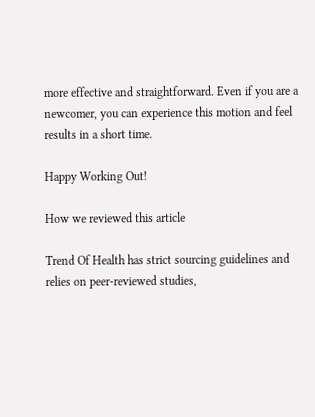more effective and straightforward. Even if you are a newcomer, you can experience this motion and feel results in a short time.

Happy Working Out!

How we reviewed this article

Trend Of Health has strict sourcing guidelines and relies on peer-reviewed studies,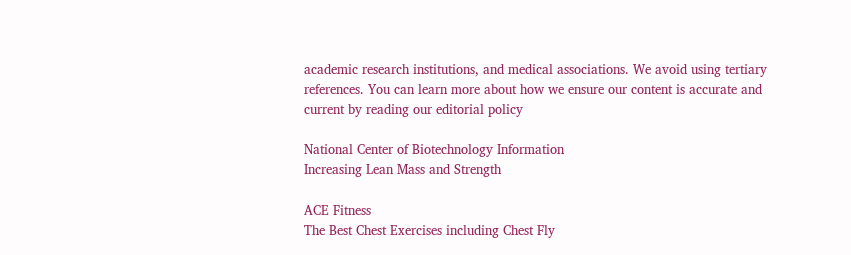academic research institutions, and medical associations. We avoid using tertiary references. You can learn more about how we ensure our content is accurate and current by reading our editorial policy

National Center of Biotechnology Information
Increasing Lean Mass and Strength

ACE Fitness
The Best Chest Exercises including Chest Fly